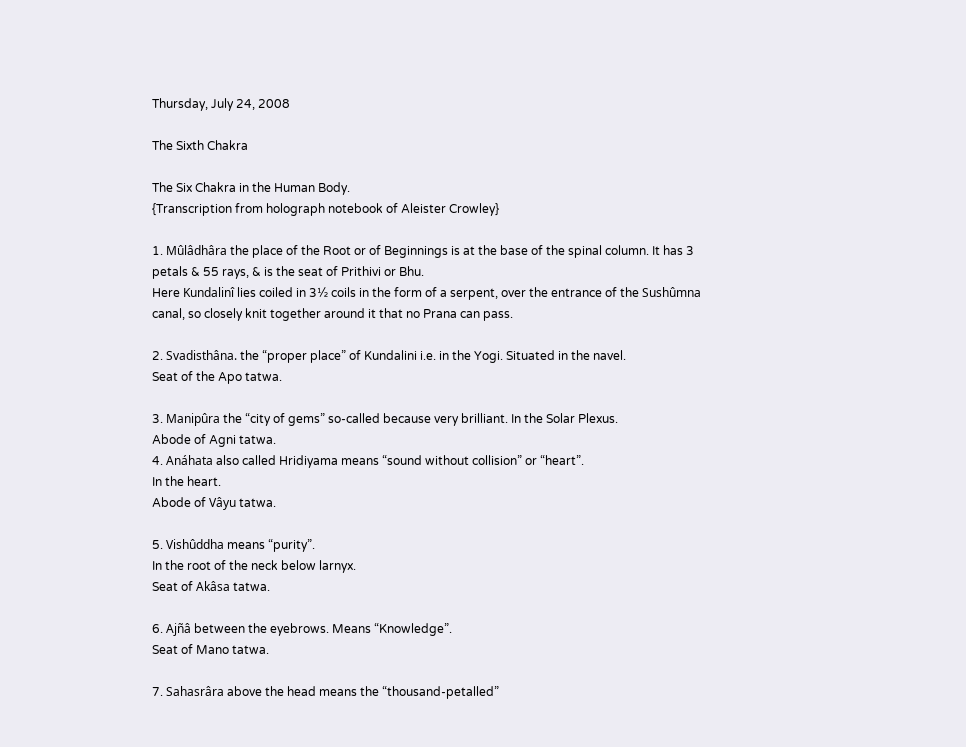Thursday, July 24, 2008

The Sixth Chakra

The Six Chakra in the Human Body.
{Transcription from holograph notebook of Aleister Crowley}

1. Mûlâdhâra the place of the Root or of Beginnings is at the base of the spinal column. It has 3
petals & 55 rays, & is the seat of Prithivi or Bhu.
Here Kundalinî lies coiled in 3½ coils in the form of a serpent, over the entrance of the Sushûmna
canal, so closely knit together around it that no Prana can pass.

2. Svadisthâna. the “proper place” of Kundalini i.e. in the Yogi. Situated in the navel.
Seat of the Apo tatwa.

3. Manipûra the “city of gems” so-called because very brilliant. In the Solar Plexus.
Abode of Agni tatwa.
4. Anáhata also called Hridiyama means “sound without collision” or “heart”.
In the heart.
Abode of Vâyu tatwa.

5. Vishûddha means “purity”.
In the root of the neck below larnyx.
Seat of Akâsa tatwa.

6. Ajñâ between the eyebrows. Means “Knowledge”.
Seat of Mano tatwa.

7. Sahasrâra above the head means the “thousand-petalled”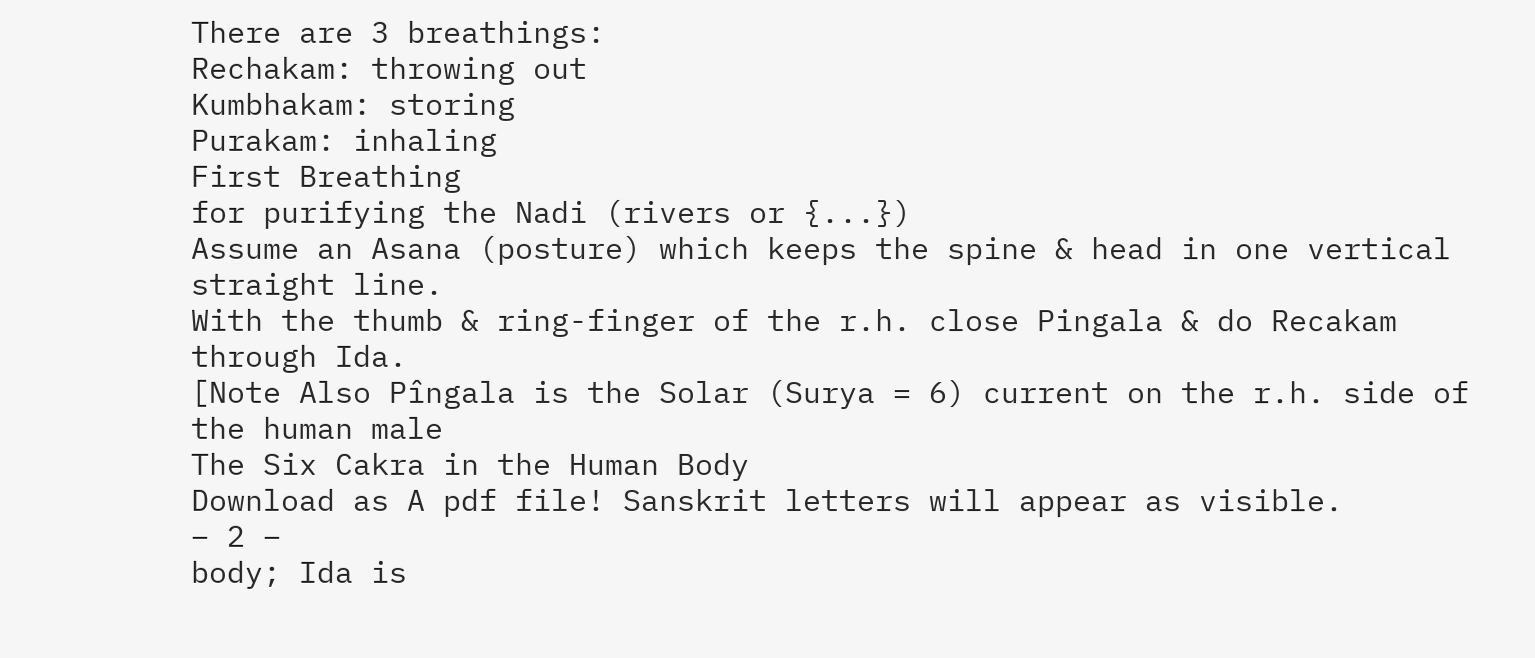There are 3 breathings:
Rechakam: throwing out
Kumbhakam: storing
Purakam: inhaling
First Breathing
for purifying the Nadi (rivers or {...})
Assume an Asana (posture) which keeps the spine & head in one vertical straight line.
With the thumb & ring-finger of the r.h. close Pingala & do Recakam through Ida.
[Note Also Pîngala is the Solar (Surya = 6) current on the r.h. side of the human male
The Six Cakra in the Human Body
Download as A pdf file! Sanskrit letters will appear as visible.
– 2 –
body; Ida is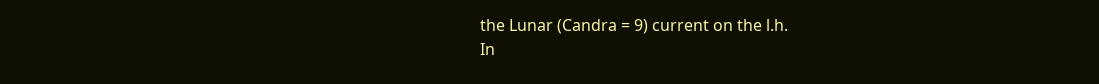the Lunar (Candra = 9) current on the l.h.
In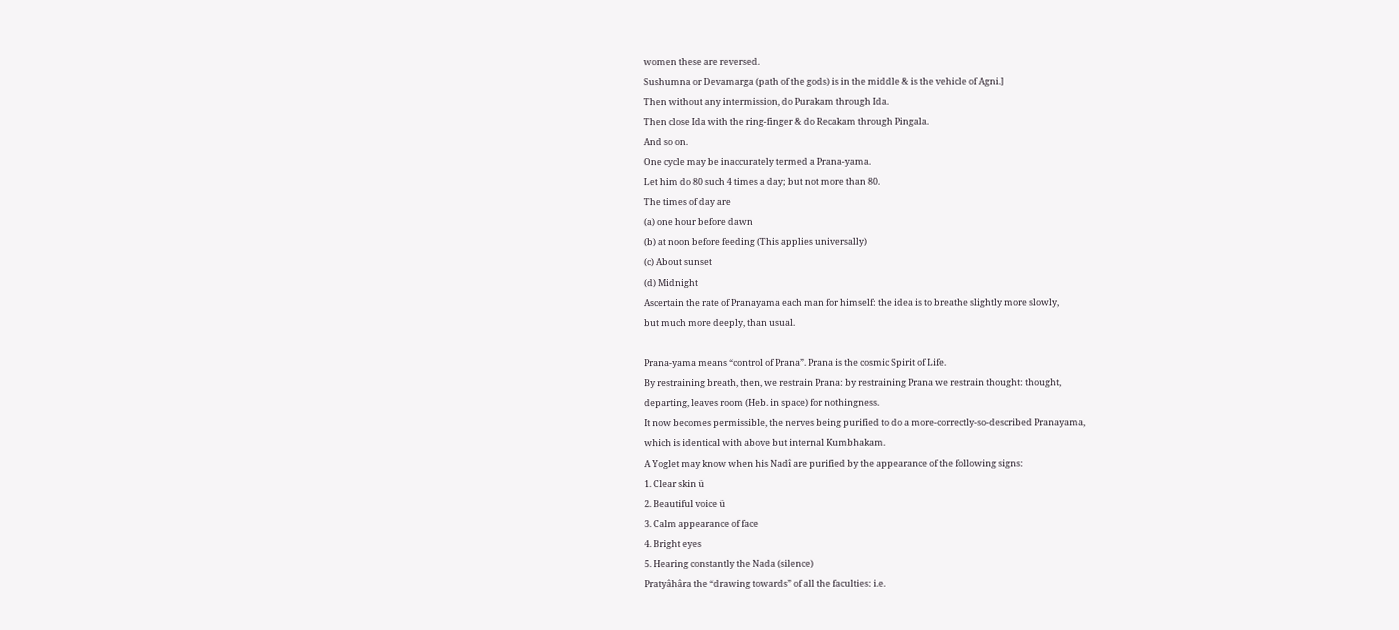women these are reversed.
Sushumna or Devamarga (path of the gods) is in the middle & is the vehicle of Agni.]
Then without any intermission, do Purakam through Ida.
Then close Ida with the ring-finger & do Recakam through Pingala.
And so on.
One cycle may be inaccurately termed a Prana-yama.
Let him do 80 such 4 times a day; but not more than 80.
The times of day are
(a) one hour before dawn
(b) at noon before feeding (This applies universally)
(c) About sunset
(d) Midnight
Ascertain the rate of Pranayama each man for himself: the idea is to breathe slightly more slowly,
but much more deeply, than usual.

Prana-yama means “control of Prana”. Prana is the cosmic Spirit of Life.
By restraining breath, then, we restrain Prana: by restraining Prana we restrain thought: thought,
departing, leaves room (Heb. in space) for nothingness.
It now becomes permissible, the nerves being purified to do a more-correctly-so-described Pranayama,
which is identical with above but internal Kumbhakam.
A Yoglet may know when his Nadî are purified by the appearance of the following signs:
1. Clear skin ü
2. Beautiful voice ü
3. Calm appearance of face
4. Bright eyes
5. Hearing constantly the Nada (silence)
Pratyâhâra the “drawing towards” of all the faculties: i.e.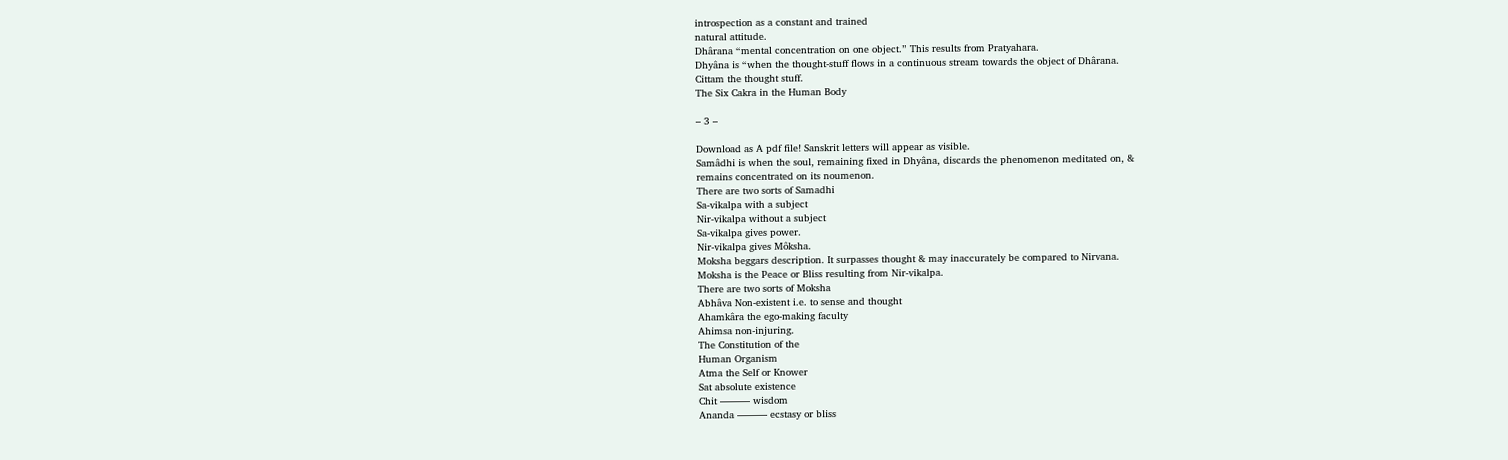introspection as a constant and trained
natural attitude.
Dhârana “mental concentration on one object.” This results from Pratyahara.
Dhyâna is “when the thought-stuff flows in a continuous stream towards the object of Dhârana.
Cittam the thought stuff.
The Six Cakra in the Human Body

– 3 –

Download as A pdf file! Sanskrit letters will appear as visible.
Samâdhi is when the soul, remaining fixed in Dhyâna, discards the phenomenon meditated on, &
remains concentrated on its noumenon.
There are two sorts of Samadhi
Sa-vikalpa with a subject
Nir-vikalpa without a subject
Sa-vikalpa gives power.
Nir-vikalpa gives Môksha.
Moksha beggars description. It surpasses thought & may inaccurately be compared to Nirvana.
Moksha is the Peace or Bliss resulting from Nir-vikalpa.
There are two sorts of Moksha
Abhâva Non-existent i.e. to sense and thought
Ahamkâra the ego-making faculty
Ahimsa non-injuring.
The Constitution of the
Human Organism
Atma the Self or Knower
Sat absolute existence
Chit ——— wisdom
Ananda ——— ecstasy or bliss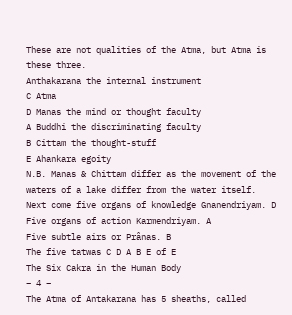These are not qualities of the Atma, but Atma is these three.
Anthakarana the internal instrument
C Atma
D Manas the mind or thought faculty
A Buddhi the discriminating faculty
B Cittam the thought-stuff
E Ahankara egoity
N.B. Manas & Chittam differ as the movement of the waters of a lake differ from the water itself.
Next come five organs of knowledge Gnanendriyam. D
Five organs of action Karmendriyam. A
Five subtle airs or Prânas. B
The five tatwas C D A B E of E
The Six Cakra in the Human Body
– 4 –
The Atma of Antakarana has 5 sheaths, called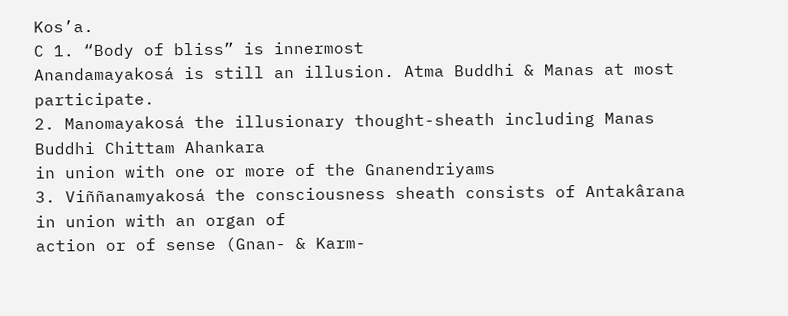Kos’a.
C 1. “Body of bliss” is innermost
Anandamayakosá is still an illusion. Atma Buddhi & Manas at most participate.
2. Manomayakosá the illusionary thought-sheath including Manas Buddhi Chittam Ahankara
in union with one or more of the Gnanendriyams
3. Viññanamyakosá the consciousness sheath consists of Antakârana in union with an organ of
action or of sense (Gnan- & Karm-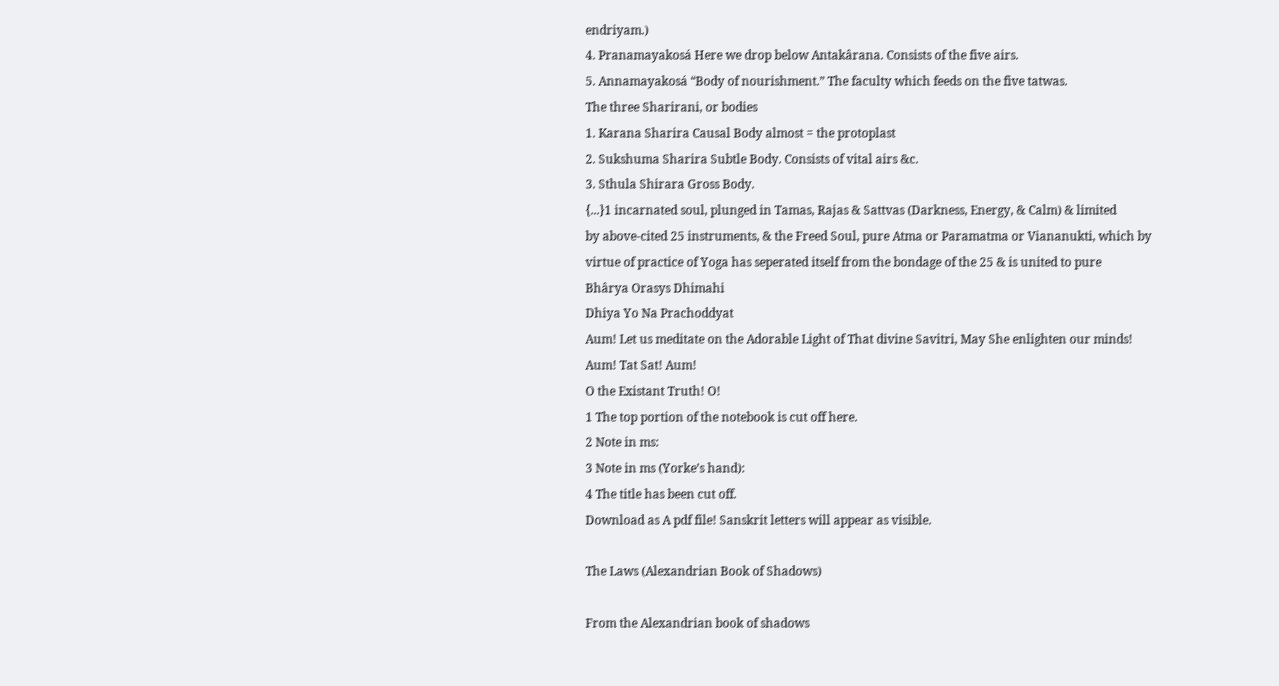endriyam.)
4. Pranamayakosá Here we drop below Antakârana. Consists of the five airs.
5. Annamayakosá “Body of nourishment.” The faculty which feeds on the five tatwas.
The three Sharirani, or bodies
1. Karana Sharira Causal Body almost = the protoplast
2. Sukshuma Sharira Subtle Body. Consists of vital airs &c.
3. Sthula Shirara Gross Body.
{...}1 incarnated soul, plunged in Tamas, Rajas & Sattvas (Darkness, Energy, & Calm) & limited
by above-cited 25 instruments, & the Freed Soul, pure Atma or Paramatma or Viananukti, which by
virtue of practice of Yoga has seperated itself from the bondage of the 25 & is united to pure
Bhârya Orasys Dhimahi
Dhiya Yo Na Prachoddyat
Aum! Let us meditate on the Adorable Light of That divine Savitri, May She enlighten our minds!
Aum! Tat Sat! Aum!
O the Existant Truth! O!
1 The top portion of the notebook is cut off here.
2 Note in ms:
3 Note in ms (Yorke’s hand):
4 The title has been cut off.
Download as A pdf file! Sanskrit letters will appear as visible.

The Laws (Alexandrian Book of Shadows)

From the Alexandrian book of shadows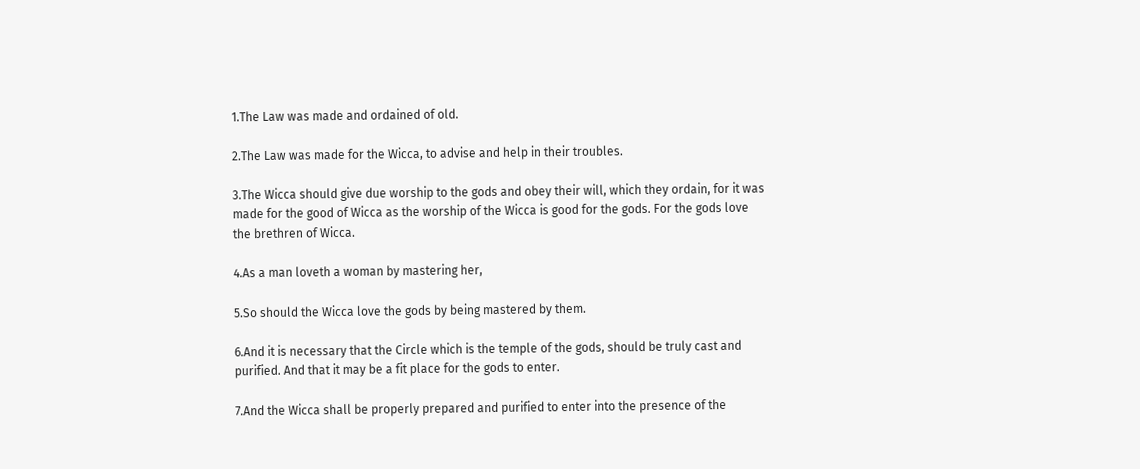1.The Law was made and ordained of old.

2.The Law was made for the Wicca, to advise and help in their troubles.

3.The Wicca should give due worship to the gods and obey their will, which they ordain, for it was
made for the good of Wicca as the worship of the Wicca is good for the gods. For the gods love
the brethren of Wicca.

4.As a man loveth a woman by mastering her,

5.So should the Wicca love the gods by being mastered by them.

6.And it is necessary that the Circle which is the temple of the gods, should be truly cast and
purified. And that it may be a fit place for the gods to enter.

7.And the Wicca shall be properly prepared and purified to enter into the presence of the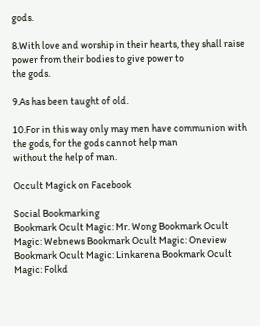gods.

8.With love and worship in their hearts, they shall raise power from their bodies to give power to
the gods.

9.As has been taught of old.

10.For in this way only may men have communion with the gods, for the gods cannot help man
without the help of man.

Occult Magick on Facebook

Social Bookmarking
Bookmark Ocult Magic: Mr. Wong Bookmark Ocult Magic: Webnews Bookmark Ocult Magic: Oneview Bookmark Ocult Magic: Linkarena Bookmark Ocult Magic: Folkd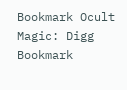Bookmark Ocult Magic: Digg Bookmark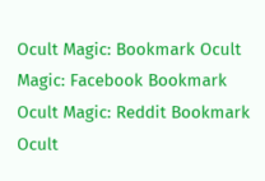Ocult Magic: Bookmark Ocult Magic: Facebook Bookmark Ocult Magic: Reddit Bookmark Ocult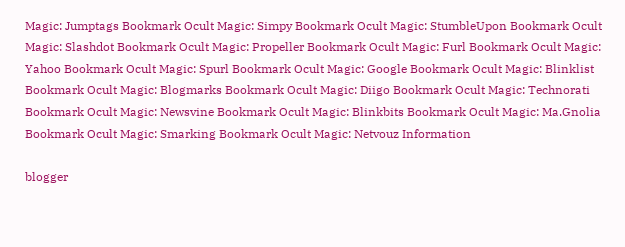Magic: Jumptags Bookmark Ocult Magic: Simpy Bookmark Ocult Magic: StumbleUpon Bookmark Ocult Magic: Slashdot Bookmark Ocult Magic: Propeller Bookmark Ocult Magic: Furl Bookmark Ocult Magic: Yahoo Bookmark Ocult Magic: Spurl Bookmark Ocult Magic: Google Bookmark Ocult Magic: Blinklist Bookmark Ocult Magic: Blogmarks Bookmark Ocult Magic: Diigo Bookmark Ocult Magic: Technorati Bookmark Ocult Magic: Newsvine Bookmark Ocult Magic: Blinkbits Bookmark Ocult Magic: Ma.Gnolia Bookmark Ocult Magic: Smarking Bookmark Ocult Magic: Netvouz Information

blogger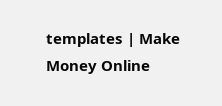templates | Make Money Online